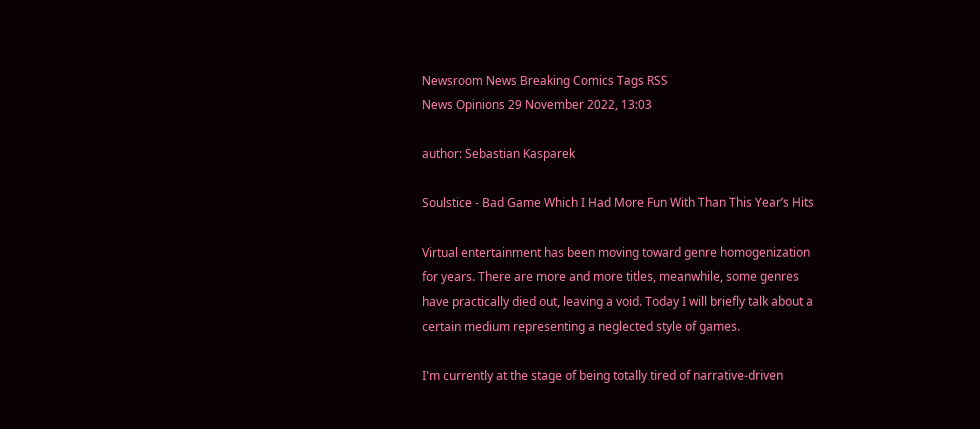Newsroom News Breaking Comics Tags RSS
News Opinions 29 November 2022, 13:03

author: Sebastian Kasparek

Soulstice - Bad Game Which I Had More Fun With Than This Year’s Hits

Virtual entertainment has been moving toward genre homogenization for years. There are more and more titles, meanwhile, some genres have practically died out, leaving a void. Today I will briefly talk about a certain medium representing a neglected style of games.

I'm currently at the stage of being totally tired of narrative-driven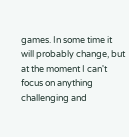games. In some time it will probably change, but at the moment I can't focus on anything challenging and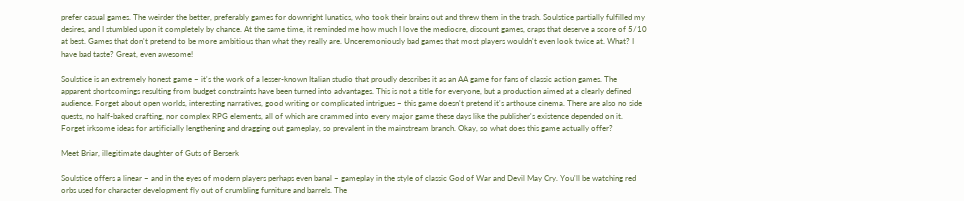prefer casual games. The weirder the better, preferably games for downright lunatics, who took their brains out and threw them in the trash. Soulstice partially fulfilled my desires, and I stumbled upon it completely by chance. At the same time, it reminded me how much I love the mediocre, discount games, craps that deserve a score of 5/10 at best. Games that don't pretend to be more ambitious than what they really are. Unceremoniously bad games that most players wouldn't even look twice at. What? I have bad taste? Great, even awesome!

Soulstice is an extremely honest game – it's the work of a lesser-known Italian studio that proudly describes it as an AA game for fans of classic action games. The apparent shortcomings resulting from budget constraints have been turned into advantages. This is not a title for everyone, but a production aimed at a clearly defined audience. Forget about open worlds, interesting narratives, good writing or complicated intrigues – this game doesn't pretend it's arthouse cinema. There are also no side quests, no half-baked crafting, nor complex RPG elements, all of which are crammed into every major game these days like the publisher's existence depended on it. Forget irksome ideas for artificially lengthening and dragging out gameplay, so prevalent in the mainstream branch. Okay, so what does this game actually offer?

Meet Briar, illegitimate daughter of Guts of Berserk

Soulstice offers a linear – and in the eyes of modern players perhaps even banal – gameplay in the style of classic God of War and Devil May Cry. You'll be watching red orbs used for character development fly out of crumbling furniture and barrels. The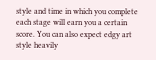style and time in which you complete each stage will earn you a certain score. You can also expect edgy art style heavily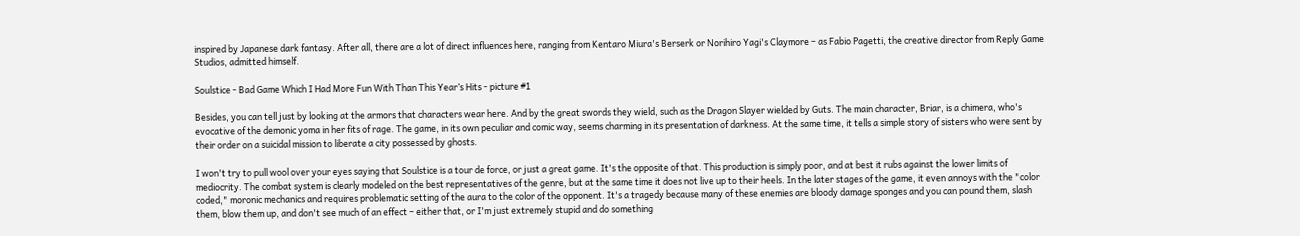inspired by Japanese dark fantasy. After all, there are a lot of direct influences here, ranging from Kentaro Miura's Berserk or Norihiro Yagi's Claymore – as Fabio Pagetti, the creative director from Reply Game Studios, admitted himself.

Soulstice - Bad Game Which I Had More Fun With Than This Year’s Hits - picture #1

Besides, you can tell just by looking at the armors that characters wear here. And by the great swords they wield, such as the Dragon Slayer wielded by Guts. The main character, Briar, is a chimera, who's evocative of the demonic yoma in her fits of rage. The game, in its own peculiar and comic way, seems charming in its presentation of darkness. At the same time, it tells a simple story of sisters who were sent by their order on a suicidal mission to liberate a city possessed by ghosts.

I won't try to pull wool over your eyes saying that Soulstice is a tour de force, or just a great game. It's the opposite of that. This production is simply poor, and at best it rubs against the lower limits of mediocrity. The combat system is clearly modeled on the best representatives of the genre, but at the same time it does not live up to their heels. In the later stages of the game, it even annoys with the "color coded," moronic mechanics and requires problematic setting of the aura to the color of the opponent. It's a tragedy because many of these enemies are bloody damage sponges and you can pound them, slash them, blow them up, and don't see much of an effect – either that, or I'm just extremely stupid and do something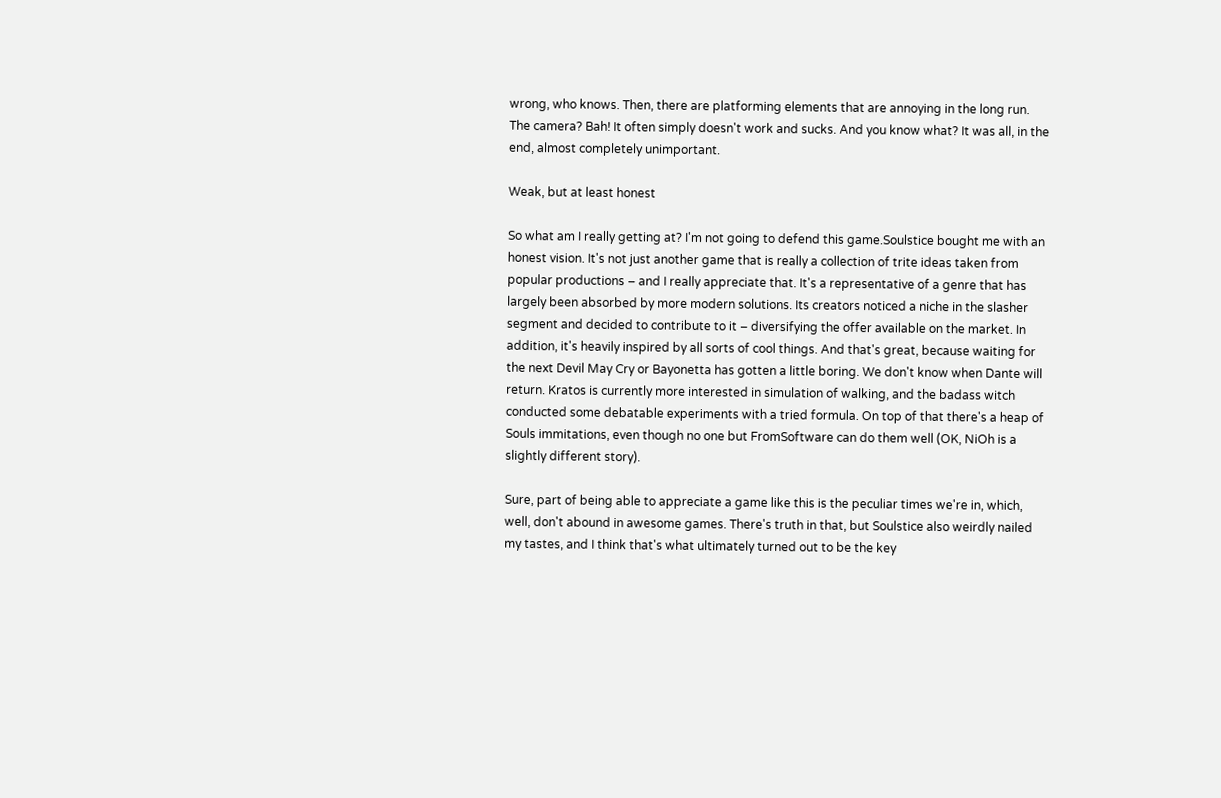wrong, who knows. Then, there are platforming elements that are annoying in the long run. The camera? Bah! It often simply doesn't work and sucks. And you know what? It was all, in the end, almost completely unimportant.

Weak, but at least honest

So what am I really getting at? I'm not going to defend this game.Soulstice bought me with an honest vision. It's not just another game that is really a collection of trite ideas taken from popular productions – and I really appreciate that. It's a representative of a genre that has largely been absorbed by more modern solutions. Its creators noticed a niche in the slasher segment and decided to contribute to it – diversifying the offer available on the market. In addition, it's heavily inspired by all sorts of cool things. And that's great, because waiting for the next Devil May Cry or Bayonetta has gotten a little boring. We don't know when Dante will return. Kratos is currently more interested in simulation of walking, and the badass witch conducted some debatable experiments with a tried formula. On top of that there's a heap of Souls immitations, even though no one but FromSoftware can do them well (OK, NiOh is a slightly different story).

Sure, part of being able to appreciate a game like this is the peculiar times we're in, which, well, don't abound in awesome games. There's truth in that, but Soulstice also weirdly nailed my tastes, and I think that's what ultimately turned out to be the key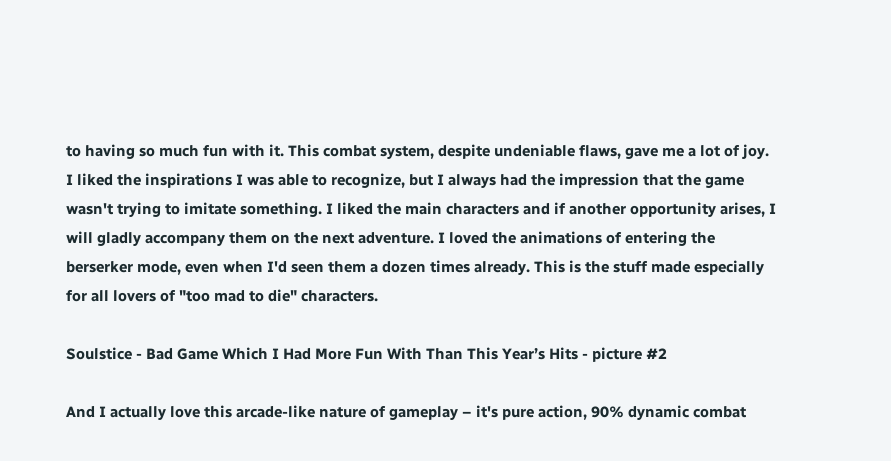to having so much fun with it. This combat system, despite undeniable flaws, gave me a lot of joy. I liked the inspirations I was able to recognize, but I always had the impression that the game wasn't trying to imitate something. I liked the main characters and if another opportunity arises, I will gladly accompany them on the next adventure. I loved the animations of entering the berserker mode, even when I'd seen them a dozen times already. This is the stuff made especially for all lovers of "too mad to die" characters.

Soulstice - Bad Game Which I Had More Fun With Than This Year’s Hits - picture #2

And I actually love this arcade-like nature of gameplay – it's pure action, 90% dynamic combat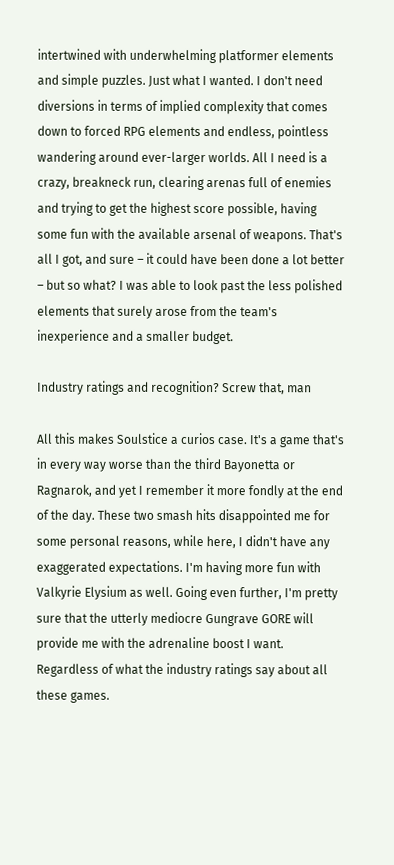intertwined with underwhelming platformer elements and simple puzzles. Just what I wanted. I don't need diversions in terms of implied complexity that comes down to forced RPG elements and endless, pointless wandering around ever-larger worlds. All I need is a crazy, breakneck run, clearing arenas full of enemies and trying to get the highest score possible, having some fun with the available arsenal of weapons. That's all I got, and sure – it could have been done a lot better – but so what? I was able to look past the less polished elements that surely arose from the team's inexperience and a smaller budget.

Industry ratings and recognition? Screw that, man

All this makes Soulstice a curios case. It's a game that's in every way worse than the third Bayonetta or Ragnarok, and yet I remember it more fondly at the end of the day. These two smash hits disappointed me for some personal reasons, while here, I didn't have any exaggerated expectations. I'm having more fun with Valkyrie Elysium as well. Going even further, I'm pretty sure that the utterly mediocre Gungrave GORE will provide me with the adrenaline boost I want. Regardless of what the industry ratings say about all these games.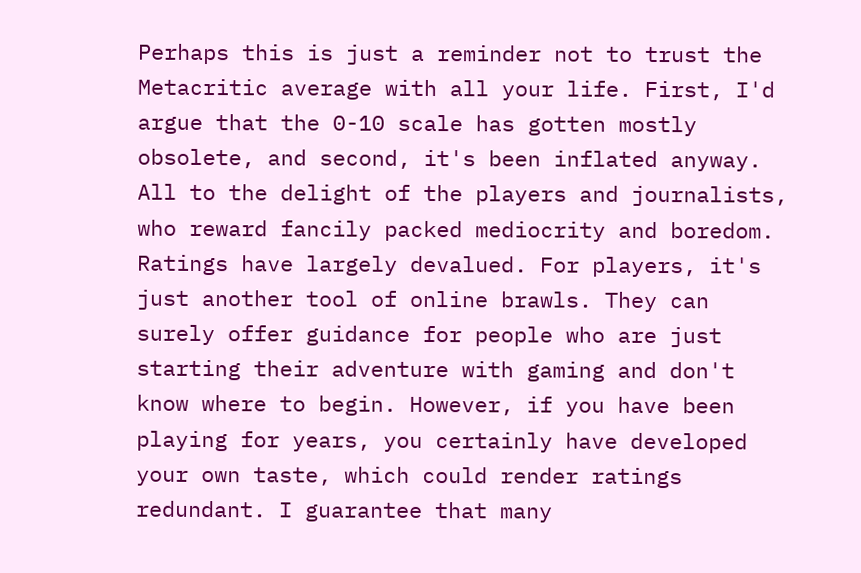Perhaps this is just a reminder not to trust the Metacritic average with all your life. First, I'd argue that the 0-10 scale has gotten mostly obsolete, and second, it's been inflated anyway. All to the delight of the players and journalists, who reward fancily packed mediocrity and boredom. Ratings have largely devalued. For players, it's just another tool of online brawls. They can surely offer guidance for people who are just starting their adventure with gaming and don't know where to begin. However, if you have been playing for years, you certainly have developed your own taste, which could render ratings redundant. I guarantee that many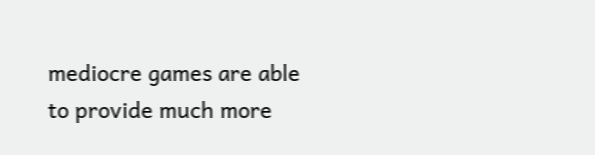mediocre games are able to provide much more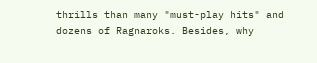thrills than many "must-play hits" and dozens of Ragnaroks. Besides, why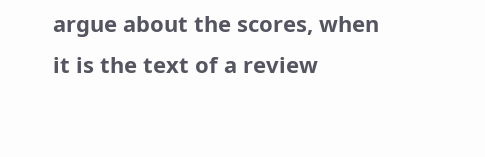argue about the scores, when it is the text of a review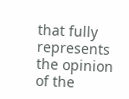that fully represents the opinion of the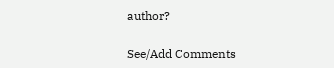author?

See/Add Comments